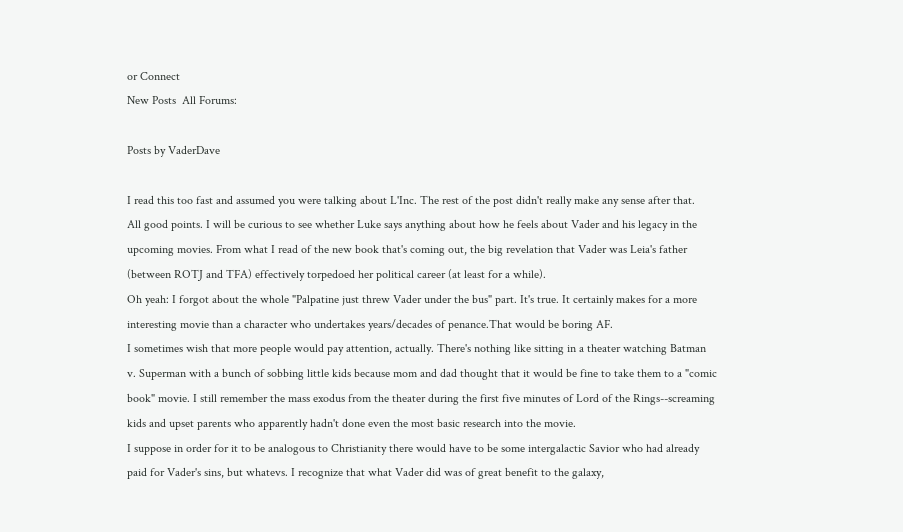or Connect
New Posts  All Forums:

Posts by VaderDave

I read this too fast and assumed you were talking about L'Inc. The rest of the post didn't really make any sense after that.
All good points. I will be curious to see whether Luke says anything about how he feels about Vader and his legacy in the upcoming movies. From what I read of the new book that's coming out, the big revelation that Vader was Leia's father (between ROTJ and TFA) effectively torpedoed her political career (at least for a while).
Oh yeah: I forgot about the whole "Palpatine just threw Vader under the bus" part. It's true. It certainly makes for a more interesting movie than a character who undertakes years/decades of penance.That would be boring AF.
I sometimes wish that more people would pay attention, actually. There's nothing like sitting in a theater watching Batman v. Superman with a bunch of sobbing little kids because mom and dad thought that it would be fine to take them to a "comic book" movie. I still remember the mass exodus from the theater during the first five minutes of Lord of the Rings--screaming kids and upset parents who apparently hadn't done even the most basic research into the movie.
I suppose in order for it to be analogous to Christianity there would have to be some intergalactic Savior who had already paid for Vader's sins, but whatevs. I recognize that what Vader did was of great benefit to the galaxy,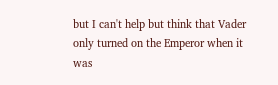but I can't help but think that Vader only turned on the Emperor when it was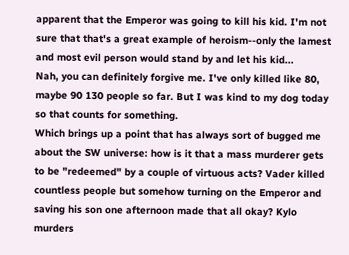apparent that the Emperor was going to kill his kid. I'm not sure that that's a great example of heroism--only the lamest and most evil person would stand by and let his kid...
Nah, you can definitely forgive me. I've only killed like 80, maybe 90 130 people so far. But I was kind to my dog today so that counts for something.
Which brings up a point that has always sort of bugged me about the SW universe: how is it that a mass murderer gets to be "redeemed" by a couple of virtuous acts? Vader killed countless people but somehow turning on the Emperor and saving his son one afternoon made that all okay? Kylo murders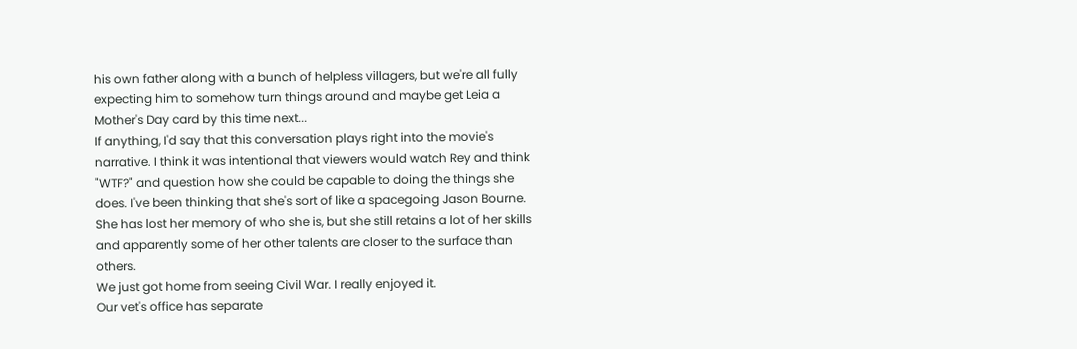his own father along with a bunch of helpless villagers, but we're all fully expecting him to somehow turn things around and maybe get Leia a Mother's Day card by this time next...
If anything, I'd say that this conversation plays right into the movie's narrative. I think it was intentional that viewers would watch Rey and think "WTF?" and question how she could be capable to doing the things she does. I've been thinking that she's sort of like a spacegoing Jason Bourne. She has lost her memory of who she is, but she still retains a lot of her skills and apparently some of her other talents are closer to the surface than others.
We just got home from seeing Civil War. I really enjoyed it.
Our vet's office has separate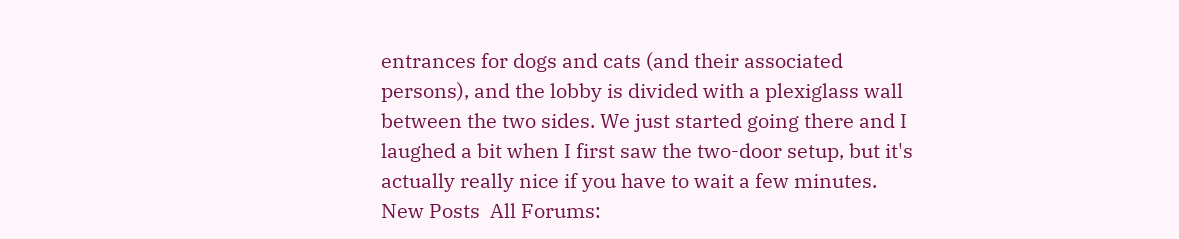entrances for dogs and cats (and their associated persons), and the lobby is divided with a plexiglass wall between the two sides. We just started going there and I laughed a bit when I first saw the two-door setup, but it's actually really nice if you have to wait a few minutes.
New Posts  All Forums: